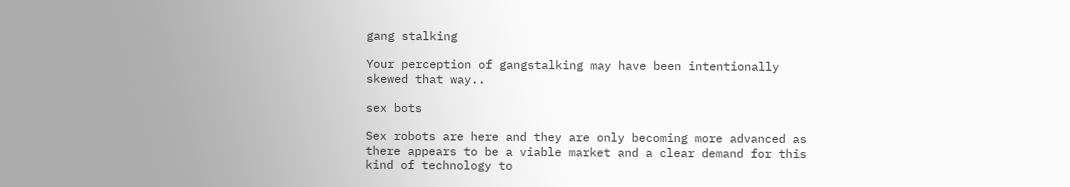gang stalking

Your perception of gangstalking may have been intentionally skewed that way..

sex bots

Sex robots are here and they are only becoming more advanced as there appears to be a viable market and a clear demand for this kind of technology to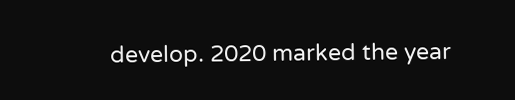develop. 2020 marked the year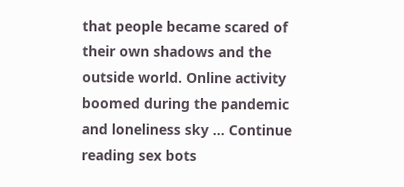that people became scared of their own shadows and the outside world. Online activity boomed during the pandemic and loneliness sky … Continue reading sex bots